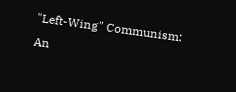"Left-Wing" Communism: An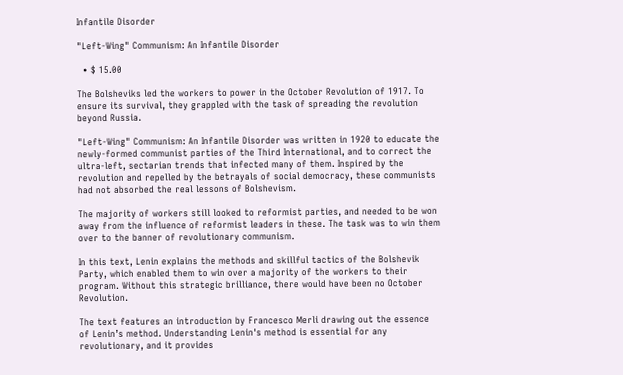Infantile Disorder

"Left-Wing" Communism: An Infantile Disorder

  • $ 15.00

The Bolsheviks led the workers to power in the October Revolution of 1917. To ensure its survival, they grappled with the task of spreading the revolution beyond Russia.

"Left-Wing" Communism: An Infantile Disorder was written in 1920 to educate the newly-formed communist parties of the Third International, and to correct the ultra-left, sectarian trends that infected many of them. Inspired by the revolution and repelled by the betrayals of social democracy, these communists had not absorbed the real lessons of Bolshevism.

The majority of workers still looked to reformist parties, and needed to be won away from the influence of reformist leaders in these. The task was to win them over to the banner of revolutionary communism.

In this text, Lenin explains the methods and skillful tactics of the Bolshevik Party, which enabled them to win over a majority of the workers to their program. Without this strategic brilliance, there would have been no October Revolution.

The text features an introduction by Francesco Merli drawing out the essence of Lenin’s method. Understanding Lenin's method is essential for any revolutionary, and it provides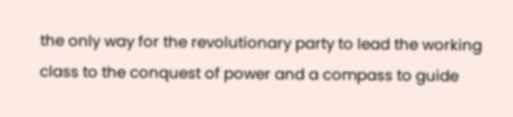the only way for the revolutionary party to lead the working class to the conquest of power and a compass to guide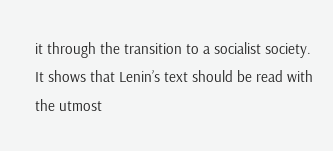it through the transition to a socialist society. It shows that Lenin’s text should be read with the utmost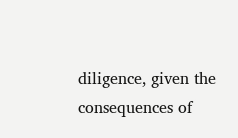diligence, given the consequences of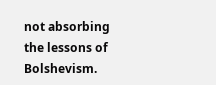not absorbing the lessons of Bolshevism.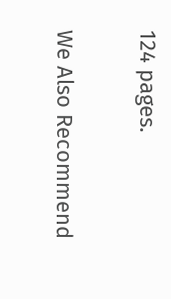124 pages.

We Also Recommend